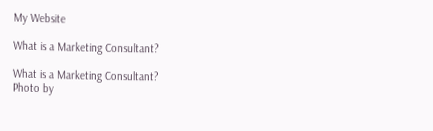My Website

What is a Marketing Consultant?

What is a Marketing Consultant?
Photo by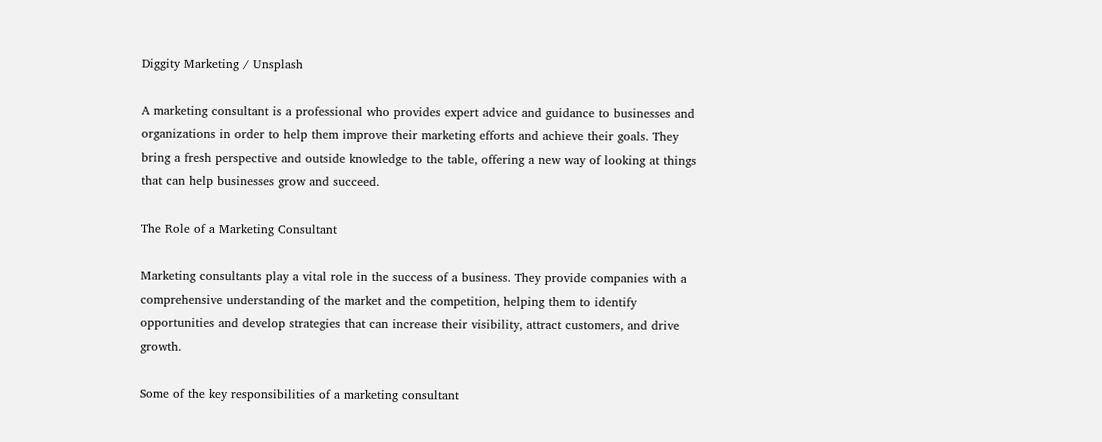Diggity Marketing / Unsplash

A marketing consultant is a professional who provides expert advice and guidance to businesses and organizations in order to help them improve their marketing efforts and achieve their goals. They bring a fresh perspective and outside knowledge to the table, offering a new way of looking at things that can help businesses grow and succeed.

The Role of a Marketing Consultant

Marketing consultants play a vital role in the success of a business. They provide companies with a comprehensive understanding of the market and the competition, helping them to identify opportunities and develop strategies that can increase their visibility, attract customers, and drive growth.

Some of the key responsibilities of a marketing consultant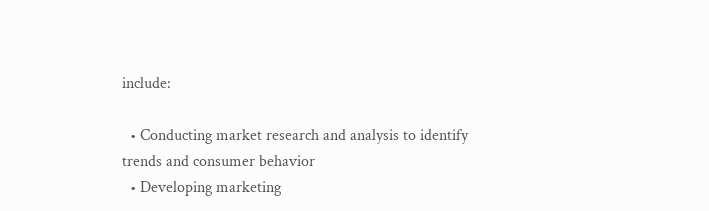include:

  • Conducting market research and analysis to identify trends and consumer behavior
  • Developing marketing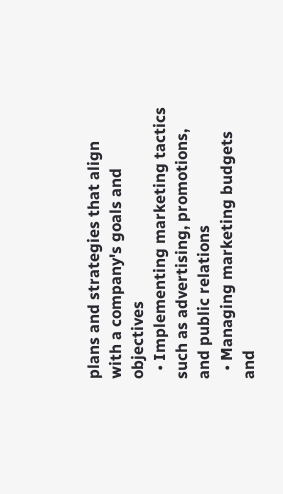plans and strategies that align with a company's goals and objectives
  • Implementing marketing tactics such as advertising, promotions, and public relations
  • Managing marketing budgets and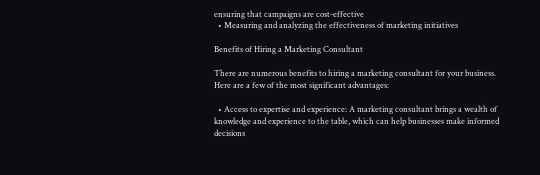ensuring that campaigns are cost-effective
  • Measuring and analyzing the effectiveness of marketing initiatives

Benefits of Hiring a Marketing Consultant

There are numerous benefits to hiring a marketing consultant for your business. Here are a few of the most significant advantages:

  • Access to expertise and experience: A marketing consultant brings a wealth of knowledge and experience to the table, which can help businesses make informed decisions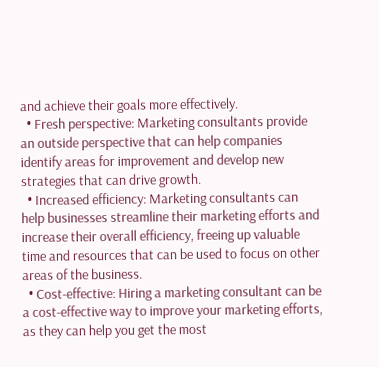and achieve their goals more effectively.
  • Fresh perspective: Marketing consultants provide an outside perspective that can help companies identify areas for improvement and develop new strategies that can drive growth.
  • Increased efficiency: Marketing consultants can help businesses streamline their marketing efforts and increase their overall efficiency, freeing up valuable time and resources that can be used to focus on other areas of the business.
  • Cost-effective: Hiring a marketing consultant can be a cost-effective way to improve your marketing efforts, as they can help you get the most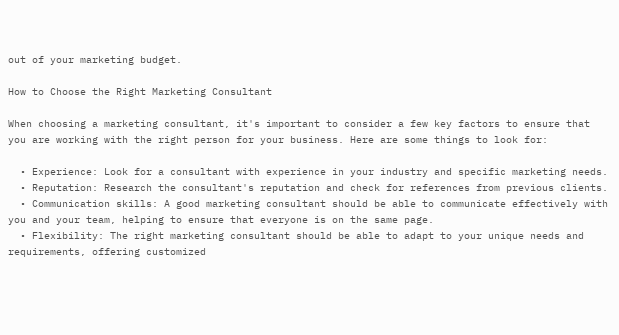out of your marketing budget.

How to Choose the Right Marketing Consultant

When choosing a marketing consultant, it's important to consider a few key factors to ensure that you are working with the right person for your business. Here are some things to look for:

  • Experience: Look for a consultant with experience in your industry and specific marketing needs.
  • Reputation: Research the consultant's reputation and check for references from previous clients.
  • Communication skills: A good marketing consultant should be able to communicate effectively with you and your team, helping to ensure that everyone is on the same page.
  • Flexibility: The right marketing consultant should be able to adapt to your unique needs and requirements, offering customized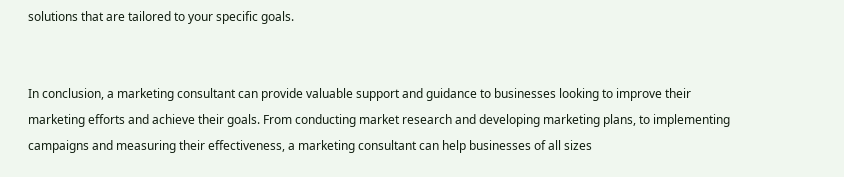solutions that are tailored to your specific goals.


In conclusion, a marketing consultant can provide valuable support and guidance to businesses looking to improve their marketing efforts and achieve their goals. From conducting market research and developing marketing plans, to implementing campaigns and measuring their effectiveness, a marketing consultant can help businesses of all sizes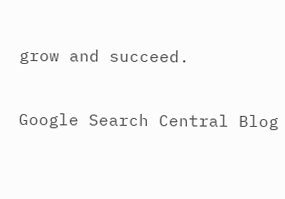grow and succeed.

Google Search Central Blog